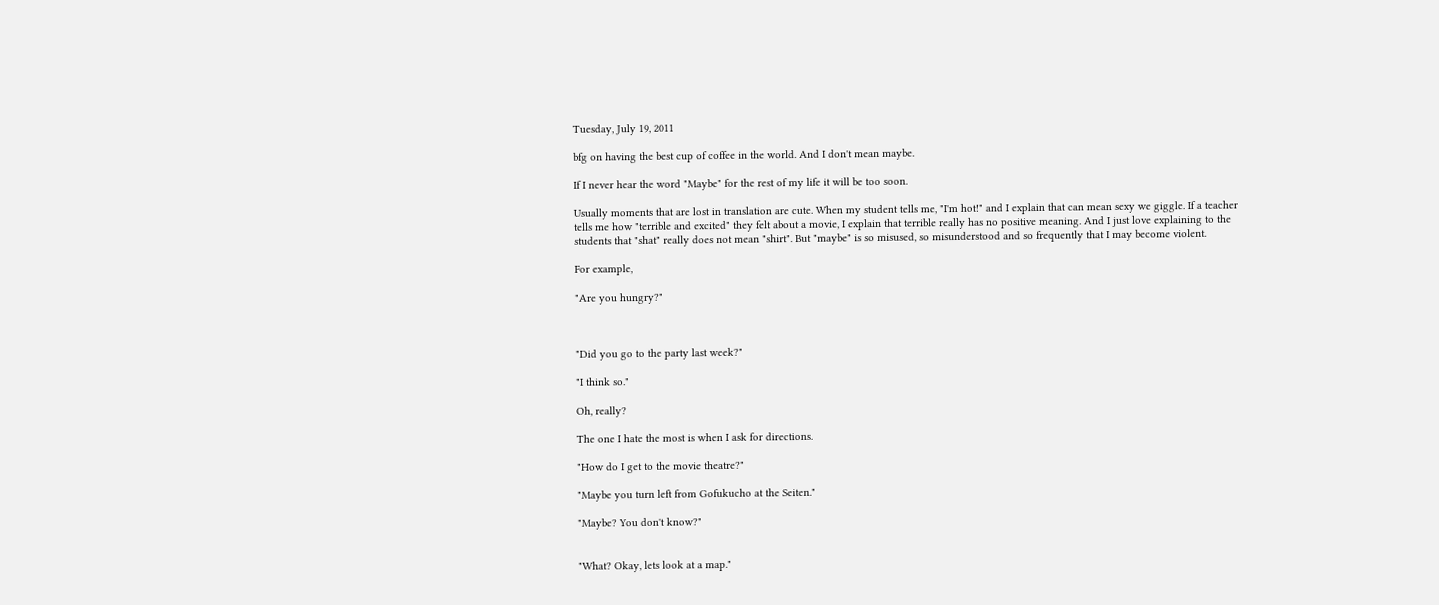Tuesday, July 19, 2011

bfg on having the best cup of coffee in the world. And I don't mean maybe.

If I never hear the word "Maybe" for the rest of my life it will be too soon.

Usually moments that are lost in translation are cute. When my student tells me, "I'm hot!" and I explain that can mean sexy we giggle. If a teacher tells me how "terrible and excited" they felt about a movie, I explain that terrible really has no positive meaning. And I just love explaining to the students that "shat" really does not mean "shirt". But "maybe" is so misused, so misunderstood and so frequently that I may become violent.

For example,

"Are you hungry?"



"Did you go to the party last week?"

"I think so."

Oh, really?

The one I hate the most is when I ask for directions.

"How do I get to the movie theatre?"

"Maybe you turn left from Gofukucho at the Seiten."

"Maybe? You don't know?"


"What? Okay, lets look at a map."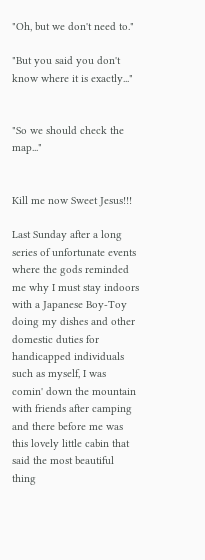"Oh, but we don't need to."

"But you said you don't know where it is exactly..."


"So we should check the map..."


Kill me now Sweet Jesus!!!

Last Sunday after a long series of unfortunate events where the gods reminded me why I must stay indoors with a Japanese Boy-Toy doing my dishes and other domestic duties for handicapped individuals such as myself, I was comin' down the mountain with friends after camping and there before me was this lovely little cabin that said the most beautiful thing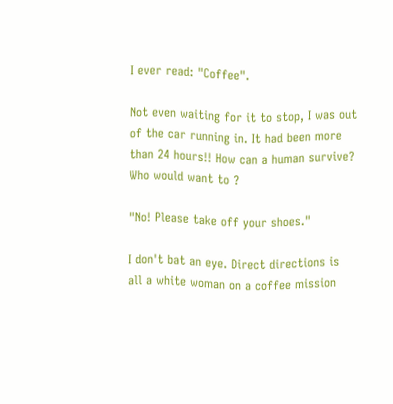I ever read: "Coffee".

Not even waiting for it to stop, I was out of the car running in. It had been more than 24 hours!! How can a human survive? Who would want to ?

"No! Please take off your shoes."

I don't bat an eye. Direct directions is all a white woman on a coffee mission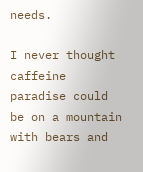needs.

I never thought caffeine paradise could be on a mountain with bears and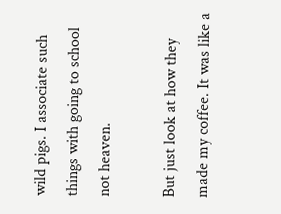wild pigs. I associate such things with going to school not heaven.

But just look at how they made my coffee. It was like a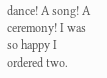dance! A song! A ceremony! I was so happy I ordered two.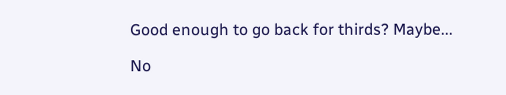Good enough to go back for thirds? Maybe...

No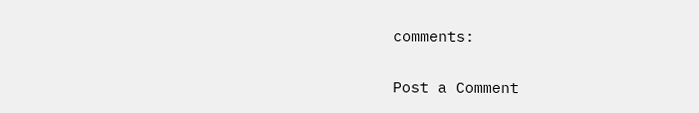comments:

Post a Comment